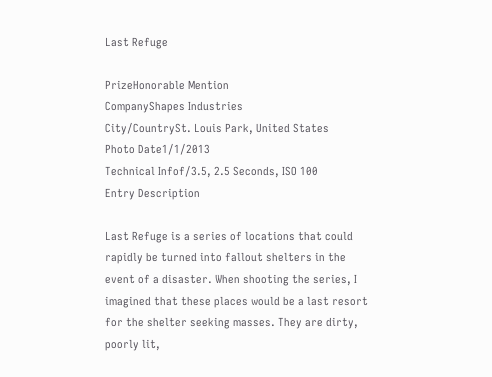Last Refuge

PrizeHonorable Mention
CompanyShapes Industries
City/CountrySt. Louis Park, United States
Photo Date1/1/2013
Technical Infof/3.5, 2.5 Seconds, ISO 100
Entry Description

Last Refuge is a series of locations that could rapidly be turned into fallout shelters in the event of a disaster. When shooting the series, I imagined that these places would be a last resort for the shelter seeking masses. They are dirty, poorly lit,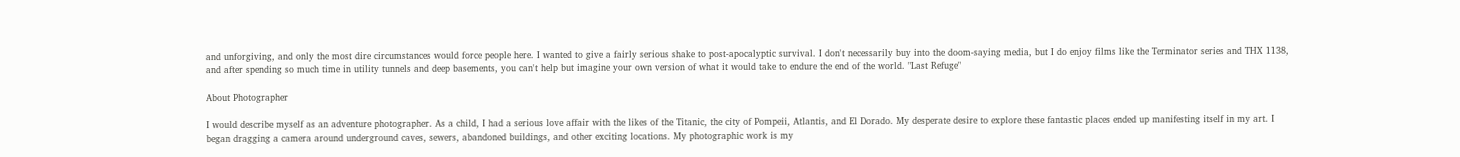and unforgiving, and only the most dire circumstances would force people here. I wanted to give a fairly serious shake to post-apocalyptic survival. I don't necessarily buy into the doom-saying media, but I do enjoy films like the Terminator series and THX 1138, and after spending so much time in utility tunnels and deep basements, you can't help but imagine your own version of what it would take to endure the end of the world. "Last Refuge"

About Photographer

I would describe myself as an adventure photographer. As a child, I had a serious love affair with the likes of the Titanic, the city of Pompeii, Atlantis, and El Dorado. My desperate desire to explore these fantastic places ended up manifesting itself in my art. I began dragging a camera around underground caves, sewers, abandoned buildings, and other exciting locations. My photographic work is my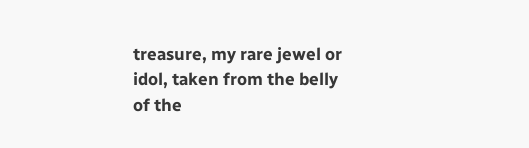treasure, my rare jewel or idol, taken from the belly of the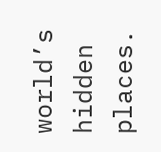world’s hidden places.